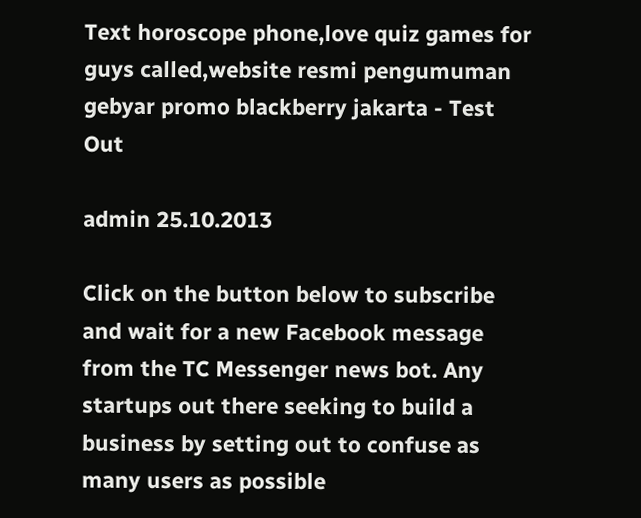Text horoscope phone,love quiz games for guys called,website resmi pengumuman gebyar promo blackberry jakarta - Test Out

admin 25.10.2013

Click on the button below to subscribe and wait for a new Facebook message from the TC Messenger news bot. Any startups out there seeking to build a business by setting out to confuse as many users as possible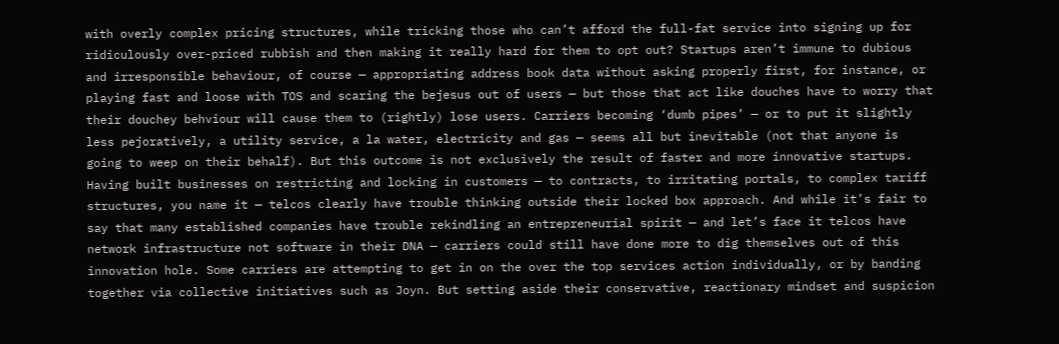with overly complex pricing structures, while tricking those who can’t afford the full-fat service into signing up for ridiculously over-priced rubbish and then making it really hard for them to opt out? Startups aren’t immune to dubious and irresponsible behaviour, of course — appropriating address book data without asking properly first, for instance, or playing fast and loose with TOS and scaring the bejesus out of users — but those that act like douches have to worry that their douchey behviour will cause them to (rightly) lose users. Carriers becoming ‘dumb pipes’ — or to put it slightly less pejoratively, a utility service, a la water, electricity and gas — seems all but inevitable (not that anyone is going to weep on their behalf). But this outcome is not exclusively the result of faster and more innovative startups. Having built businesses on restricting and locking in customers — to contracts, to irritating portals, to complex tariff structures, you name it — telcos clearly have trouble thinking outside their locked box approach. And while it’s fair to say that many established companies have trouble rekindling an entrepreneurial spirit — and let’s face it telcos have network infrastructure not software in their DNA — carriers could still have done more to dig themselves out of this innovation hole. Some carriers are attempting to get in on the over the top services action individually, or by banding together via collective initiatives such as Joyn. But setting aside their conservative, reactionary mindset and suspicion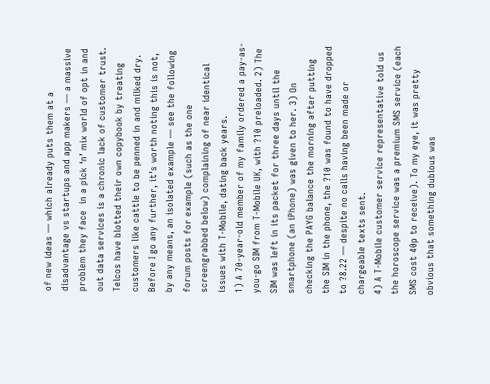of new ideas — which already puts them at a disadvantage vs startups and app makers — a massive problem they face  in a pick ‘n’ mix world of opt in and out data services is a chronic lack of customer trust.
Telcos have blotted their own copybook by treating customers like cattle to be penned in and milked dry.
Before I go any further, it’s worth noting this is not, by any means, an isolated example — see the following forum posts for example (such as the one screengrabbed below) complaining of near identical issues with T-Mobile, dating back years.
1) A 70-year-old member of my family ordered a pay-as-you-go SIM from T-Mobile UK, with ?10 preloaded. 2) The SIM was left in its packet for three days until the smartphone (an iPhone) was given to her. 3) On checking the PAYG balance the morning after putting the SIM in the phone, the ?10 was found to have dropped to ?8.22 — despite no calls having been made or chargeable texts sent.
4) A T-Mobile customer service representative told us the horoscope service was a premium SMS service (each SMS cost 40p to receive). To my eye, it was pretty obvious that something dubious was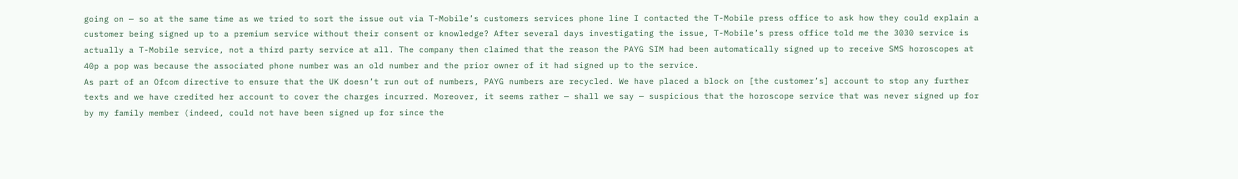going on — so at the same time as we tried to sort the issue out via T-Mobile’s customers services phone line I contacted the T-Mobile press office to ask how they could explain a customer being signed up to a premium service without their consent or knowledge? After several days investigating the issue, T-Mobile’s press office told me the 3030 service is actually a T-Mobile service, not a third party service at all. The company then claimed that the reason the PAYG SIM had been automatically signed up to receive SMS horoscopes at 40p a pop was because the associated phone number was an old number and the prior owner of it had signed up to the service.
As part of an Ofcom directive to ensure that the UK doesn’t run out of numbers, PAYG numbers are recycled. We have placed a block on [the customer’s] account to stop any further texts and we have credited her account to cover the charges incurred. Moreover, it seems rather — shall we say — suspicious that the horoscope service that was never signed up for by my family member (indeed, could not have been signed up for since the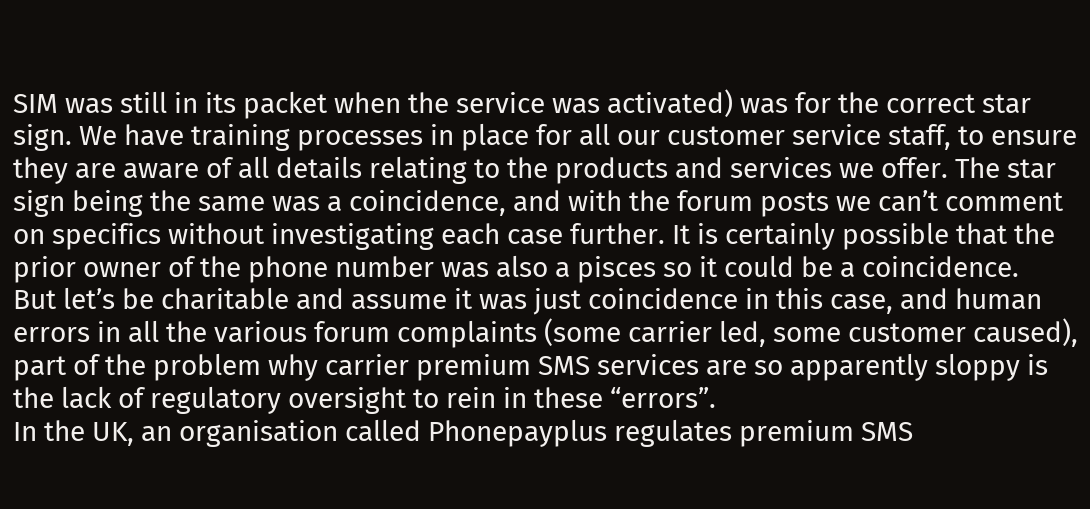SIM was still in its packet when the service was activated) was for the correct star sign. We have training processes in place for all our customer service staff, to ensure they are aware of all details relating to the products and services we offer. The star sign being the same was a coincidence, and with the forum posts we can’t comment on specifics without investigating each case further. It is certainly possible that the prior owner of the phone number was also a pisces so it could be a coincidence.
But let’s be charitable and assume it was just coincidence in this case, and human errors in all the various forum complaints (some carrier led, some customer caused), part of the problem why carrier premium SMS services are so apparently sloppy is the lack of regulatory oversight to rein in these “errors”.
In the UK, an organisation called Phonepayplus regulates premium SMS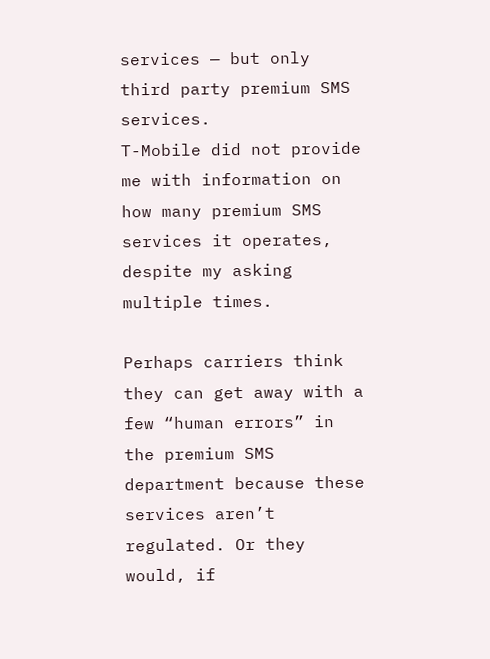services — but only third party premium SMS services.
T-Mobile did not provide me with information on how many premium SMS services it operates, despite my asking multiple times.

Perhaps carriers think they can get away with a few “human errors” in the premium SMS department because these services aren’t regulated. Or they would, if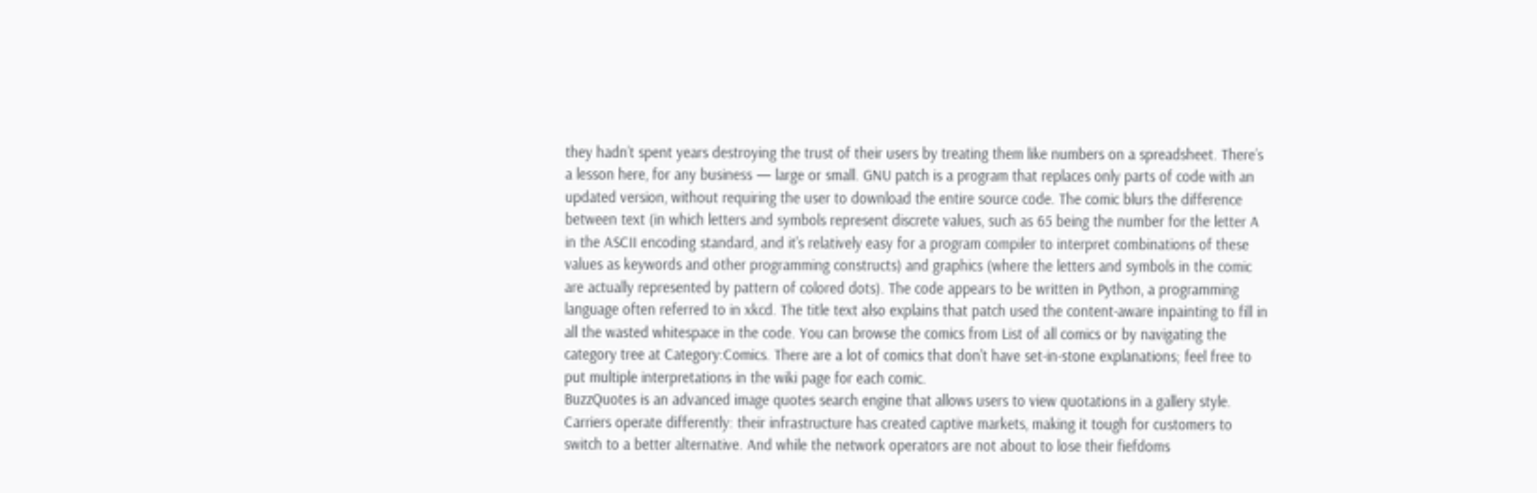they hadn’t spent years destroying the trust of their users by treating them like numbers on a spreadsheet. There’s a lesson here, for any business — large or small. GNU patch is a program that replaces only parts of code with an updated version, without requiring the user to download the entire source code. The comic blurs the difference between text (in which letters and symbols represent discrete values, such as 65 being the number for the letter A in the ASCII encoding standard, and it's relatively easy for a program compiler to interpret combinations of these values as keywords and other programming constructs) and graphics (where the letters and symbols in the comic are actually represented by pattern of colored dots). The code appears to be written in Python, a programming language often referred to in xkcd. The title text also explains that patch used the content-aware inpainting to fill in all the wasted whitespace in the code. You can browse the comics from List of all comics or by navigating the category tree at Category:Comics. There are a lot of comics that don't have set-in-stone explanations; feel free to put multiple interpretations in the wiki page for each comic.
BuzzQuotes is an advanced image quotes search engine that allows users to view quotations in a gallery style. Carriers operate differently: their infrastructure has created captive markets, making it tough for customers to switch to a better alternative. And while the network operators are not about to lose their fiefdoms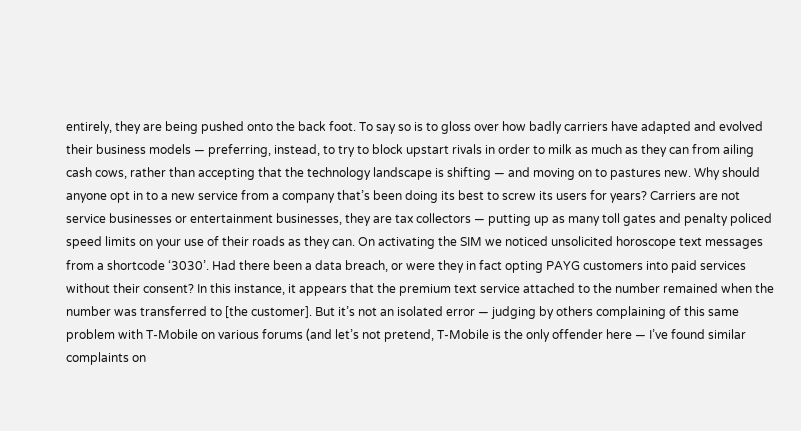entirely, they are being pushed onto the back foot. To say so is to gloss over how badly carriers have adapted and evolved their business models — preferring, instead, to try to block upstart rivals in order to milk as much as they can from ailing cash cows, rather than accepting that the technology landscape is shifting — and moving on to pastures new. Why should anyone opt in to a new service from a company that’s been doing its best to screw its users for years? Carriers are not service businesses or entertainment businesses, they are tax collectors — putting up as many toll gates and penalty policed speed limits on your use of their roads as they can. On activating the SIM we noticed unsolicited horoscope text messages from a shortcode ‘3030’. Had there been a data breach, or were they in fact opting PAYG customers into paid services without their consent? In this instance, it appears that the premium text service attached to the number remained when the number was transferred to [the customer]. But it’s not an isolated error — judging by others complaining of this same problem with T-Mobile on various forums (and let’s not pretend, T-Mobile is the only offender here — I’ve found similar complaints on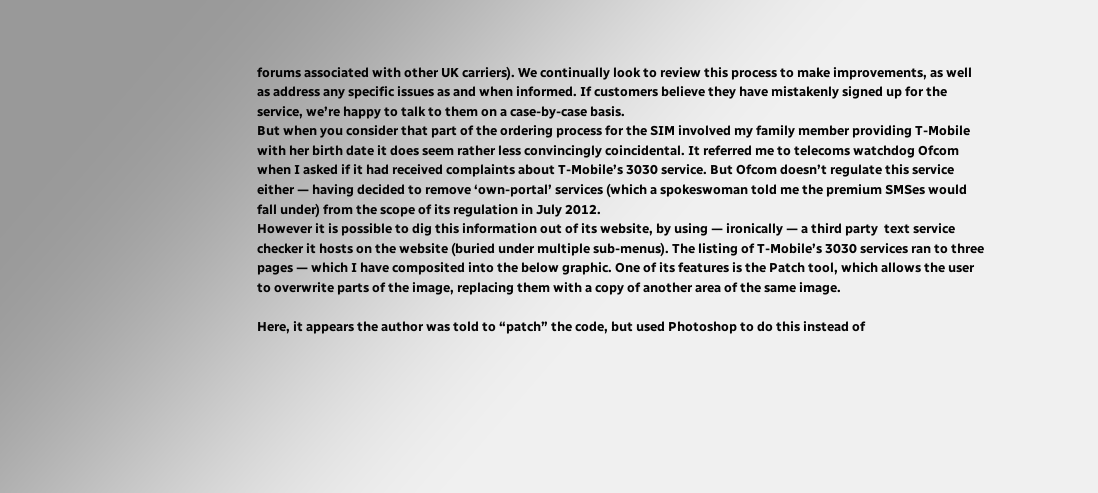forums associated with other UK carriers). We continually look to review this process to make improvements, as well as address any specific issues as and when informed. If customers believe they have mistakenly signed up for the service, we’re happy to talk to them on a case-by-case basis.
But when you consider that part of the ordering process for the SIM involved my family member providing T-Mobile with her birth date it does seem rather less convincingly coincidental. It referred me to telecoms watchdog Ofcom when I asked if it had received complaints about T-Mobile’s 3030 service. But Ofcom doesn’t regulate this service either — having decided to remove ‘own-portal’ services (which a spokeswoman told me the premium SMSes would fall under) from the scope of its regulation in July 2012.
However it is possible to dig this information out of its website, by using — ironically — a third party  text service checker it hosts on the website (buried under multiple sub-menus). The listing of T-Mobile’s 3030 services ran to three pages — which I have composited into the below graphic. One of its features is the Patch tool, which allows the user to overwrite parts of the image, replacing them with a copy of another area of the same image.

Here, it appears the author was told to “patch” the code, but used Photoshop to do this instead of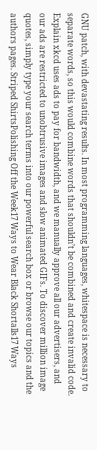GNU patch, with devastating results. In most programming languages, whitespace is necessary to separate words, so this would combine words that shouldn’t be combined and create invalid code.
Explain xkcd uses ads to pay for bandwidth, and we manually approve all our advertisers, and our ads are restricted to unobtrusive images and slow animated GIFs. To discover million image quotes, simply type your search terms into our powerful search box or browse our topics and the authors pages. Striped ShirtsPolishing Off the Week17 Ways to Wear Black Shortalls17 Ways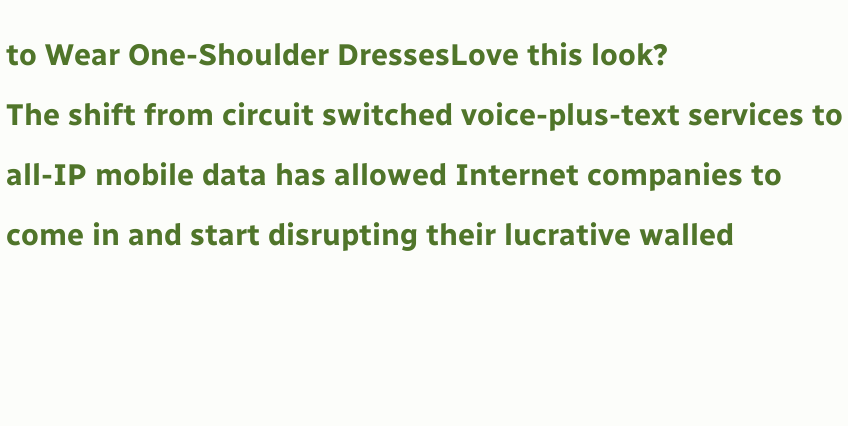to Wear One-Shoulder DressesLove this look?
The shift from circuit switched voice-plus-text services to all-IP mobile data has allowed Internet companies to come in and start disrupting their lucrative walled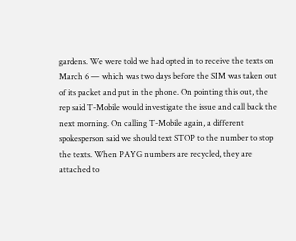gardens. We were told we had opted in to receive the texts on March 6 — which was two days before the SIM was taken out of its packet and put in the phone. On pointing this out, the rep said T-Mobile would investigate the issue and call back the next morning. On calling T-Mobile again, a different spokesperson said we should text STOP to the number to stop the texts. When PAYG numbers are recycled, they are attached to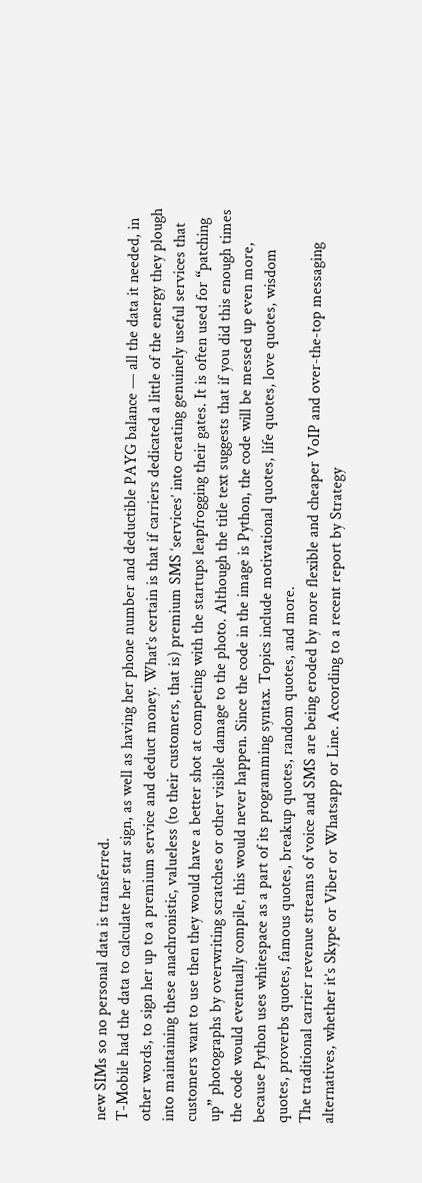new SIMs so no personal data is transferred.
T-Mobile had the data to calculate her star sign, as well as having her phone number and deductible PAYG balance — all the data it needed, in other words, to sign her up to a premium service and deduct money. What’s certain is that if carriers dedicated a little of the energy they plough into maintaining these anachronistic, valueless (to their customers, that is) premium SMS ‘services’ into creating genuinely useful services that customers want to use then they would have a better shot at competing with the startups leapfrogging their gates. It is often used for “patching up” photographs by overwriting scratches or other visible damage to the photo. Although the title text suggests that if you did this enough times the code would eventually compile, this would never happen. Since the code in the image is Python, the code will be messed up even more, because Python uses whitespace as a part of its programming syntax. Topics include motivational quotes, life quotes, love quotes, wisdom quotes, proverbs quotes, famous quotes, breakup quotes, random quotes, and more.
The traditional carrier revenue streams of voice and SMS are being eroded by more flexible and cheaper VoIP and over-the-top messaging alternatives, whether it’s Skype or Viber or Whatsapp or Line. According to a recent report by Strategy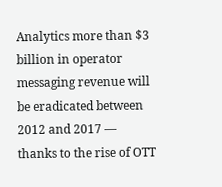Analytics more than $3 billion in operator messaging revenue will be eradicated between 2012 and 2017 — thanks to the rise of OTT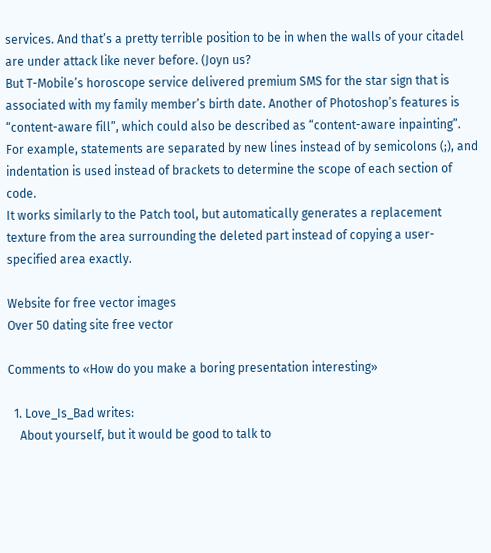services. And that’s a pretty terrible position to be in when the walls of your citadel are under attack like never before. (Joyn us?
But T-Mobile’s horoscope service delivered premium SMS for the star sign that is associated with my family member’s birth date. Another of Photoshop’s features is “content-aware fill”, which could also be described as “content-aware inpainting”.
For example, statements are separated by new lines instead of by semicolons (;), and indentation is used instead of brackets to determine the scope of each section of code.
It works similarly to the Patch tool, but automatically generates a replacement texture from the area surrounding the deleted part instead of copying a user-specified area exactly.

Website for free vector images
Over 50 dating site free vector

Comments to «How do you make a boring presentation interesting»

  1. Love_Is_Bad writes:
    About yourself, but it would be good to talk to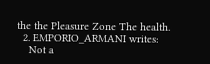the the Pleasure Zone The health.
  2. EMPORIO_ARMANI writes:
    Not a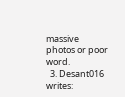massive photos or poor word.
  3. Desant016 writes: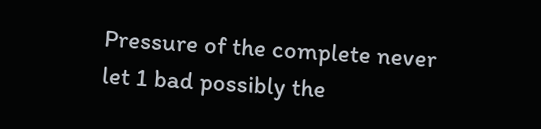Pressure of the complete never let 1 bad possibly the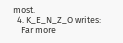most.
  4. K_E_N_Z_O writes:
    Far more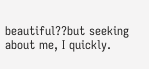beautiful??but seeking about me, I quickly.